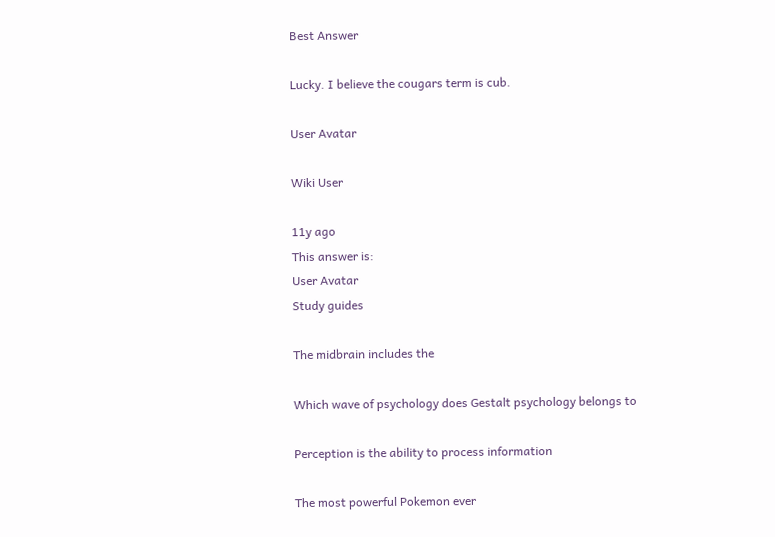Best Answer

Lucky. I believe the cougars term is cub.

User Avatar

Wiki User

11y ago
This answer is:
User Avatar
Study guides

The midbrain includes the

Which wave of psychology does Gestalt psychology belongs to

Perception is the ability to process information

The most powerful Pokemon ever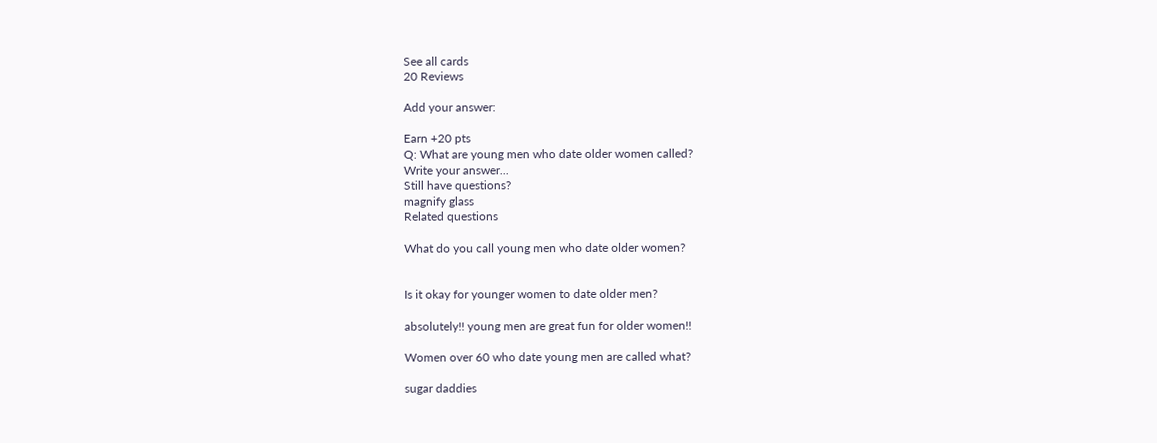See all cards
20 Reviews

Add your answer:

Earn +20 pts
Q: What are young men who date older women called?
Write your answer...
Still have questions?
magnify glass
Related questions

What do you call young men who date older women?


Is it okay for younger women to date older men?

absolutely!! young men are great fun for older women!!

Women over 60 who date young men are called what?

sugar daddies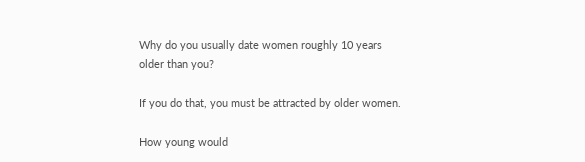Why do you usually date women roughly 10 years older than you?

If you do that, you must be attracted by older women.

How young would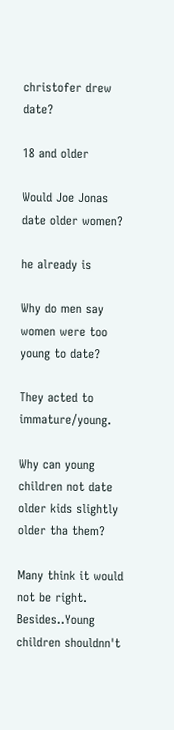christofer drew date?

18 and older

Would Joe Jonas date older women?

he already is

Why do men say women were too young to date?

They acted to immature/young.

Why can young children not date older kids slightly older tha them?

Many think it would not be right. Besides..Young children shouldnn't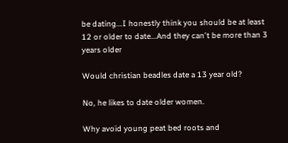be dating...I honestly think you should be at least 12 or older to date...And they can't be more than 3 years older

Would christian beadles date a 13 year old?

No, he likes to date older women.

Why avoid young peat bed roots and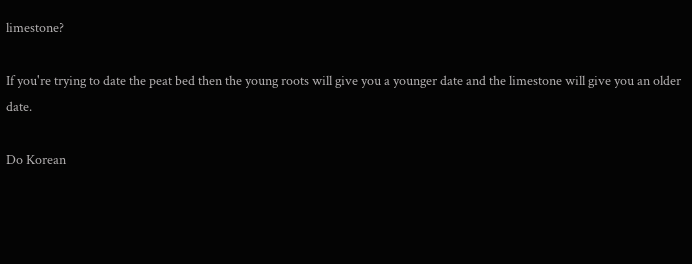limestone?

If you're trying to date the peat bed then the young roots will give you a younger date and the limestone will give you an older date.

Do Korean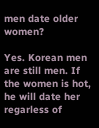men date older women?

Yes. Korean men are still men. If the women is hot, he will date her regarless of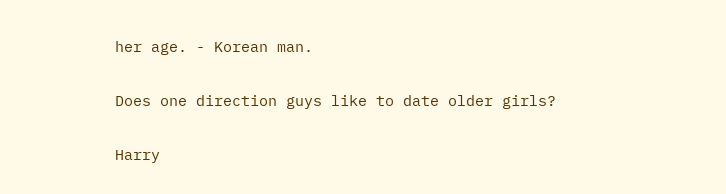her age. - Korean man.

Does one direction guys like to date older girls?

Harry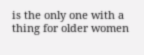is the only one with a thing for older women